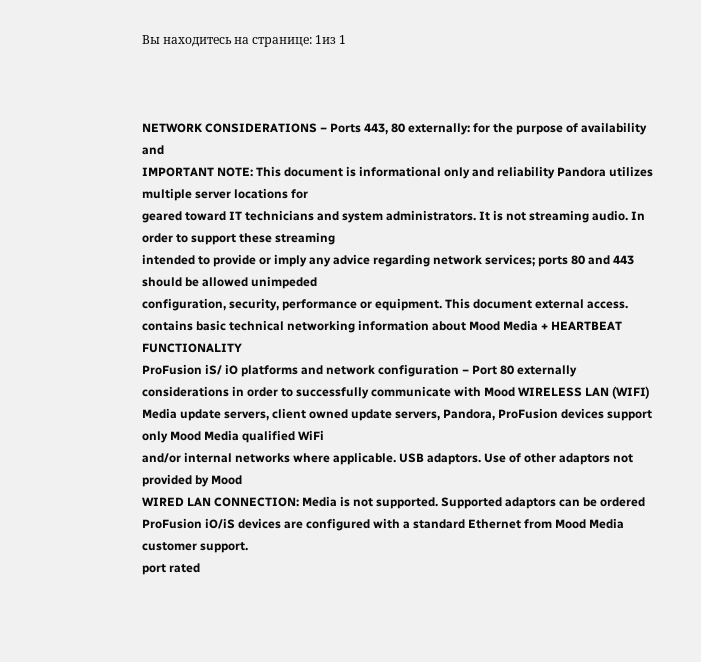Вы находитесь на странице: 1из 1



NETWORK CONSIDERATIONS − Ports 443, 80 externally: for the purpose of availability and
IMPORTANT NOTE: This document is informational only and reliability Pandora utilizes multiple server locations for
geared toward IT technicians and system administrators. It is not streaming audio. In order to support these streaming
intended to provide or imply any advice regarding network services; ports 80 and 443 should be allowed unimpeded
configuration, security, performance or equipment. This document external access.
contains basic technical networking information about Mood Media + HEARTBEAT FUNCTIONALITY
ProFusion iS/ iO platforms and network configuration − Port 80 externally
considerations in order to successfully communicate with Mood WIRELESS LAN (WIFI)
Media update servers, client owned update servers, Pandora, ProFusion devices support only Mood Media qualified WiFi
and/or internal networks where applicable. USB adaptors. Use of other adaptors not provided by Mood
WIRED LAN CONNECTION: Media is not supported. Supported adaptors can be ordered
ProFusion iO/iS devices are configured with a standard Ethernet from Mood Media customer support.
port rated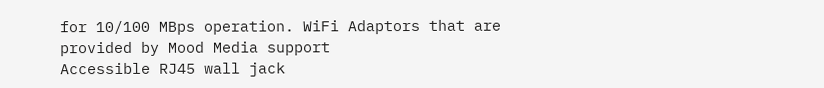for 10/100 MBps operation. WiFi Adaptors that are provided by Mood Media support
Accessible RJ45 wall jack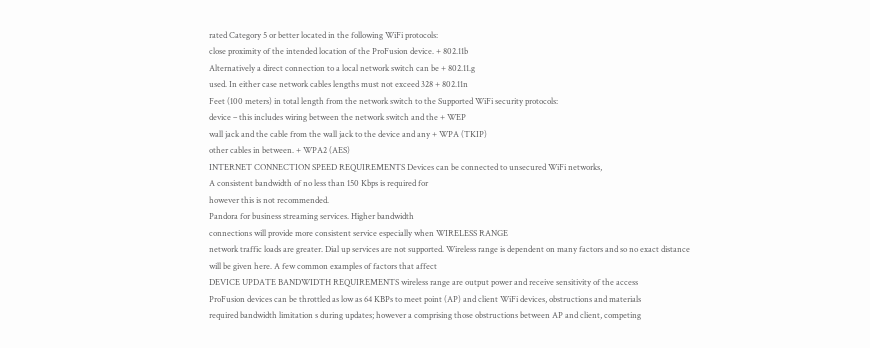rated Category 5 or better located in the following WiFi protocols:
close proximity of the intended location of the ProFusion device. + 802.11b
Alternatively a direct connection to a local network switch can be + 802.11.g
used. In either case network cables lengths must not exceed 328 + 802.11n
Feet (100 meters) in total length from the network switch to the Supported WiFi security protocols:
device – this includes wiring between the network switch and the + WEP
wall jack and the cable from the wall jack to the device and any + WPA (TKIP)
other cables in between. + WPA2 (AES)
INTERNET CONNECTION SPEED REQUIREMENTS Devices can be connected to unsecured WiFi networks,
A consistent bandwidth of no less than 150 Kbps is required for
however this is not recommended.
Pandora for business streaming services. Higher bandwidth
connections will provide more consistent service especially when WIRELESS RANGE
network traffic loads are greater. Dial up services are not supported. Wireless range is dependent on many factors and so no exact distance
will be given here. A few common examples of factors that affect
DEVICE UPDATE BANDWIDTH REQUIREMENTS wireless range are output power and receive sensitivity of the access
ProFusion devices can be throttled as low as 64 KBPs to meet point (AP) and client WiFi devices, obstructions and materials
required bandwidth limitation s during updates; however a comprising those obstructions between AP and client, competing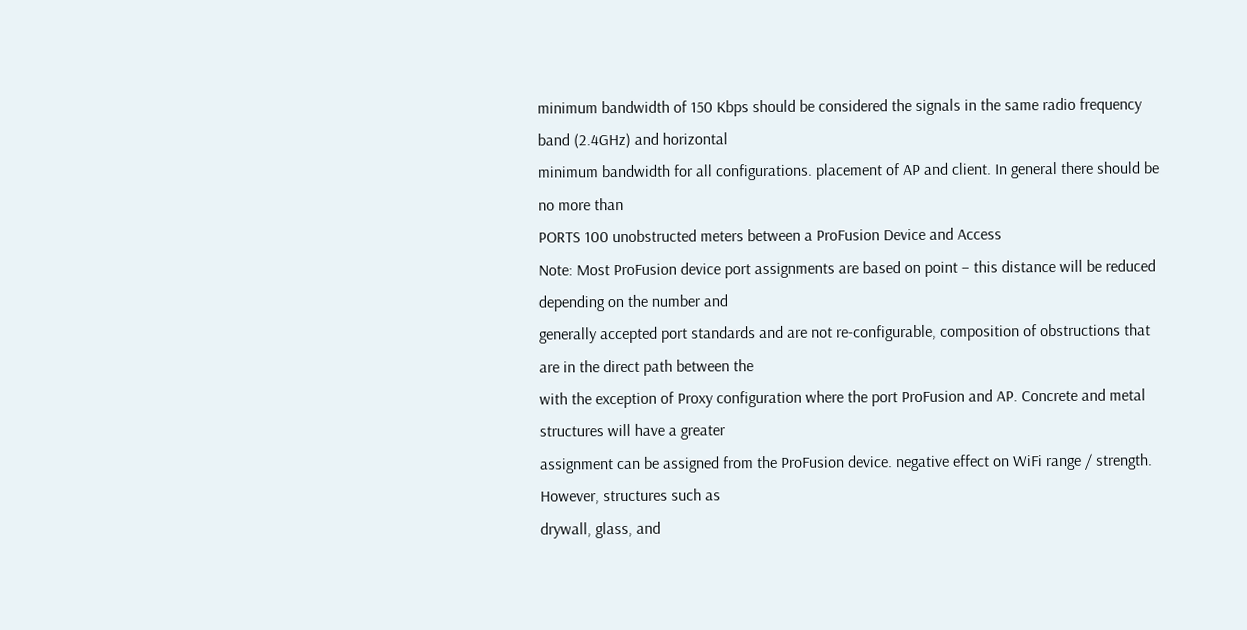minimum bandwidth of 150 Kbps should be considered the signals in the same radio frequency band (2.4GHz) and horizontal
minimum bandwidth for all configurations. placement of AP and client. In general there should be no more than
PORTS 100 unobstructed meters between a ProFusion Device and Access
Note: Most ProFusion device port assignments are based on point – this distance will be reduced depending on the number and
generally accepted port standards and are not re-configurable, composition of obstructions that are in the direct path between the
with the exception of Proxy configuration where the port ProFusion and AP. Concrete and metal structures will have a greater
assignment can be assigned from the ProFusion device. negative effect on WiFi range / strength. However, structures such as
drywall, glass, and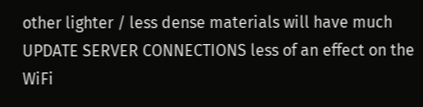other lighter / less dense materials will have much
UPDATE SERVER CONNECTIONS less of an effect on the WiFi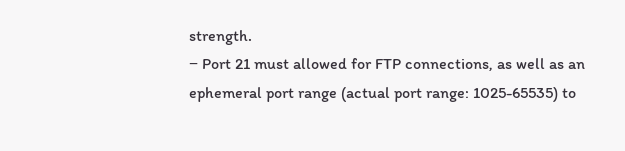strength.
− Port 21 must allowed for FTP connections, as well as an
ephemeral port range (actual port range: 1025-65535) to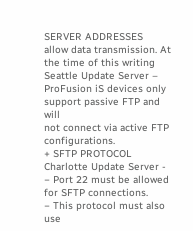SERVER ADDRESSES
allow data transmission. At the time of this writing Seattle Update Server –
ProFusion iS devices only support passive FTP and will
not connect via active FTP configurations.
+ SFTP PROTOCOL Charlotte Update Server -
− Port 22 must be allowed for SFTP connections.
− This protocol must also use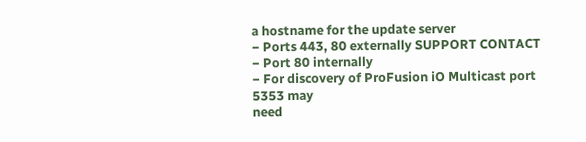a hostname for the update server
− Ports 443, 80 externally SUPPORT CONTACT
− Port 80 internally
− For discovery of ProFusion iO Multicast port 5353 may
need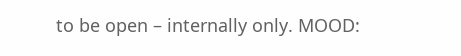to be open – internally only. MOOD: